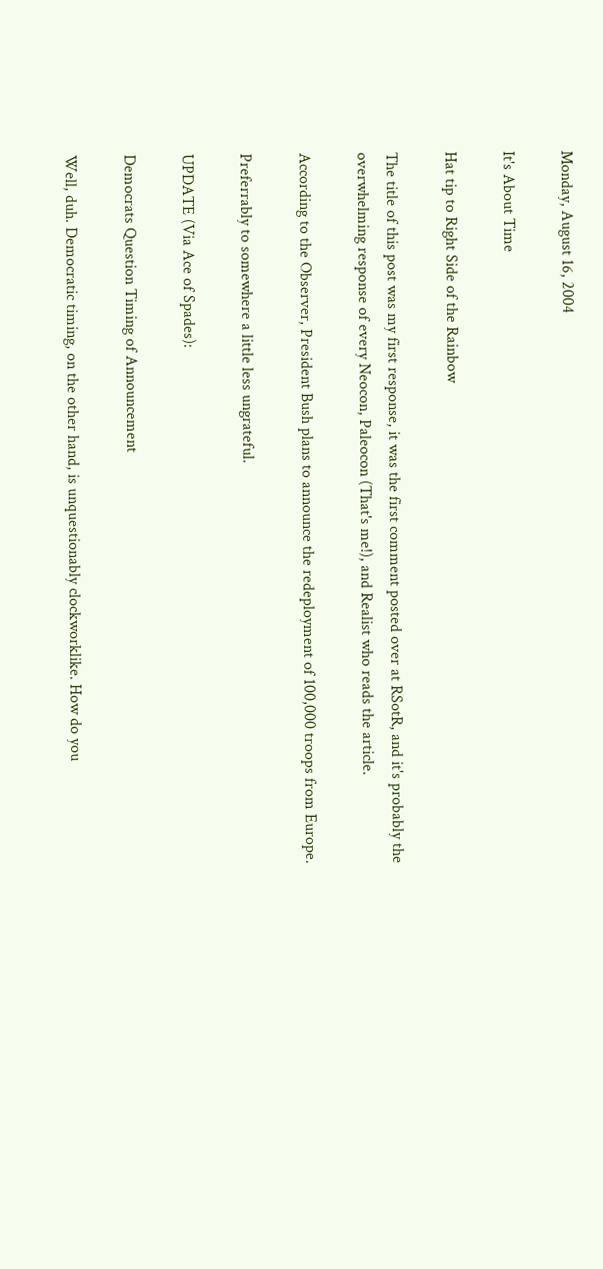Monday, August 16, 2004

It's About Time

Hat tip to Right Side of the Rainbow

The title of this post was my first response, it was the first comment posted over at RSotR, and it's probably the overwhelming response of every Neocon, Paleocon (That's me!), and Realist who reads the article.

According to the Observer, President Bush plans to announce the redeployment of 100,000 troops from Europe.

Preferrably to somewhere a little less ungrateful.

UPDATE (Via Ace of Spades):

Democrats Question Timing of Announcement

Well, duh. Democratic timing, on the other hand, is unquestionably clockworklike. How do you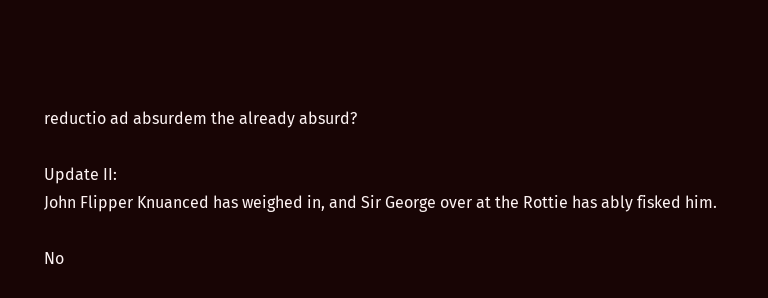reductio ad absurdem the already absurd?

Update II:
John Flipper Knuanced has weighed in, and Sir George over at the Rottie has ably fisked him.

No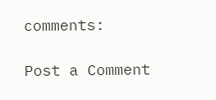comments:

Post a Comment